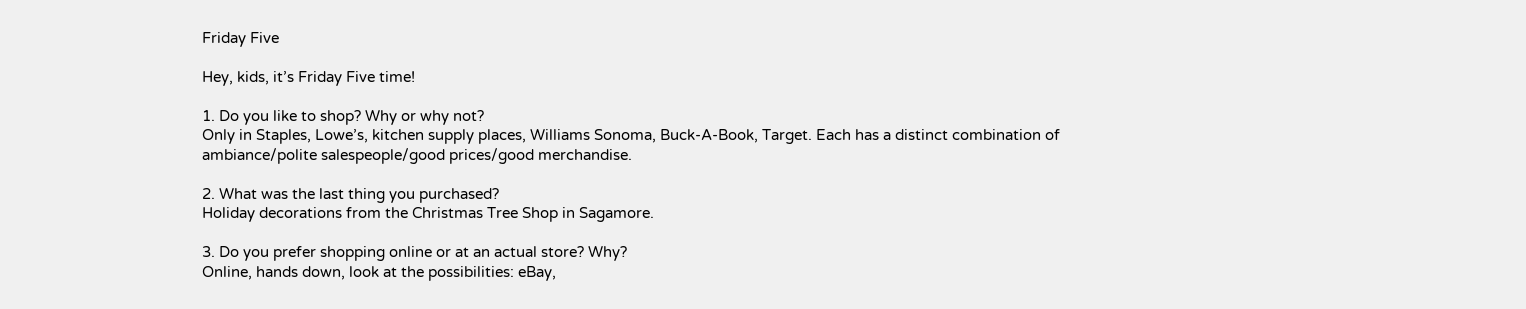Friday Five

Hey, kids, it’s Friday Five time!

1. Do you like to shop? Why or why not?
Only in Staples, Lowe’s, kitchen supply places, Williams Sonoma, Buck-A-Book, Target. Each has a distinct combination of ambiance/polite salespeople/good prices/good merchandise.

2. What was the last thing you purchased?
Holiday decorations from the Christmas Tree Shop in Sagamore.

3. Do you prefer shopping online or at an actual store? Why?
Online, hands down, look at the possibilities: eBay,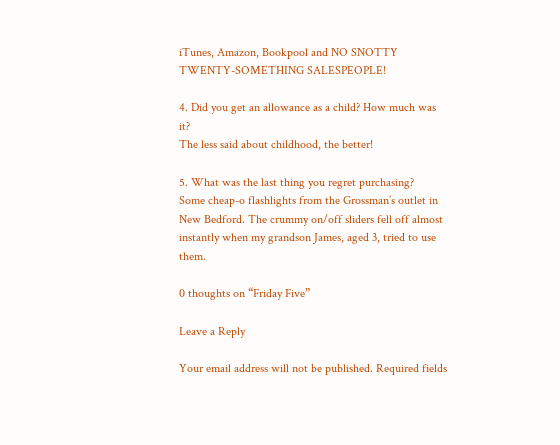iTunes, Amazon, Bookpool and NO SNOTTY TWENTY-SOMETHING SALESPEOPLE!

4. Did you get an allowance as a child? How much was it?
The less said about childhood, the better!

5. What was the last thing you regret purchasing?
Some cheap-o flashlights from the Grossman’s outlet in New Bedford. The crummy on/off sliders fell off almost instantly when my grandson James, aged 3, tried to use them.

0 thoughts on “Friday Five”

Leave a Reply

Your email address will not be published. Required fields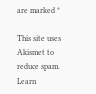are marked *

This site uses Akismet to reduce spam. Learn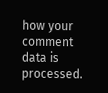how your comment data is processed.